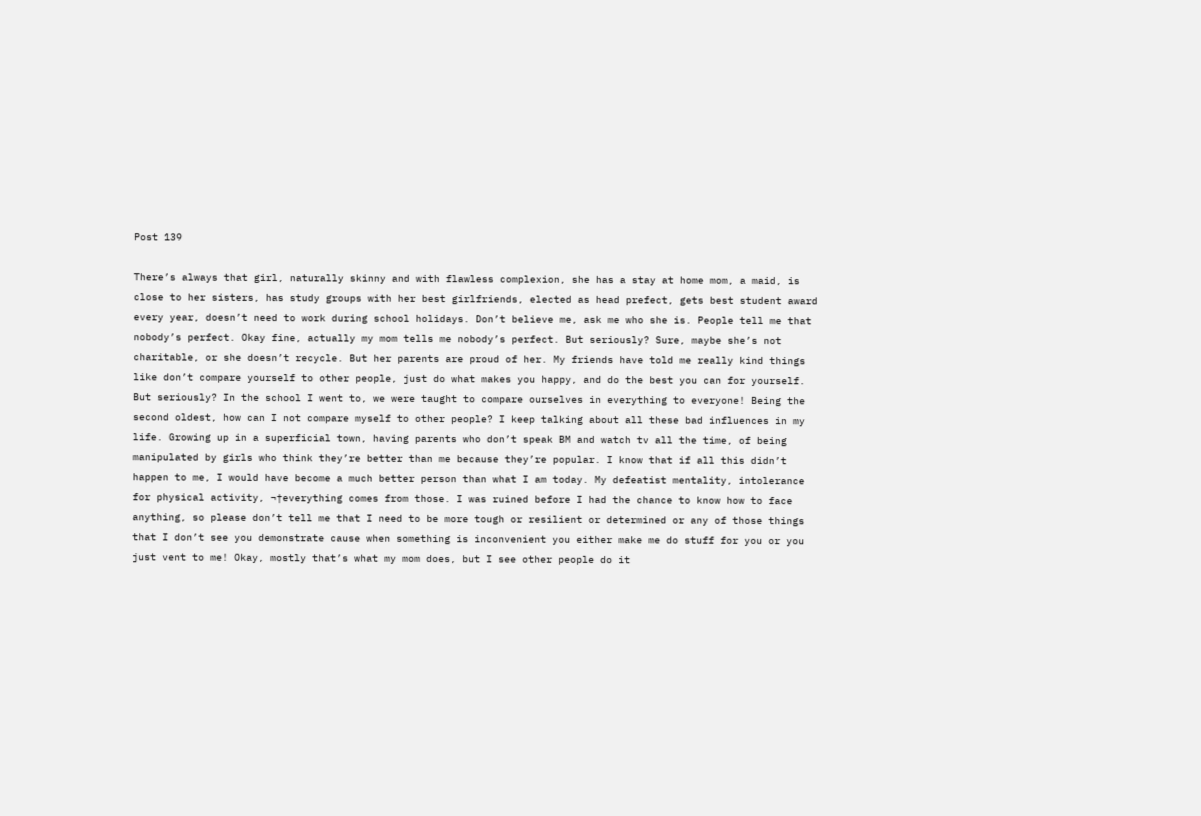Post 139

There’s always that girl, naturally skinny and with flawless complexion, she has a stay at home mom, a maid, is close to her sisters, has study groups with her best girlfriends, elected as head prefect, gets best student award every year, doesn’t need to work during school holidays. Don’t believe me, ask me who she is. People tell me that nobody’s perfect. Okay fine, actually my mom tells me nobody’s perfect. But seriously? Sure, maybe she’s not charitable, or she doesn’t recycle. But her parents are proud of her. My friends have told me really kind things like don’t compare yourself to other people, just do what makes you happy, and do the best you can for yourself. But seriously? In the school I went to, we were taught to compare ourselves in everything to everyone! Being the second oldest, how can I not compare myself to other people? I keep talking about all these bad influences in my life. Growing up in a superficial town, having parents who don’t speak BM and watch tv all the time, of being manipulated by girls who think they’re better than me because they’re popular. I know that if all this didn’t happen to me, I would have become a much better person than what I am today. My defeatist mentality, intolerance for physical activity, ¬†everything comes from those. I was ruined before I had the chance to know how to face anything, so please don’t tell me that I need to be more tough or resilient or determined or any of those things that I don’t see you demonstrate cause when something is inconvenient you either make me do stuff for you or you just vent to me! Okay, mostly that’s what my mom does, but I see other people do it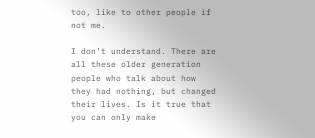too, like to other people if not me.

I don’t understand. There are all these older generation people who talk about how they had nothing, but changed their lives. Is it true that you can only make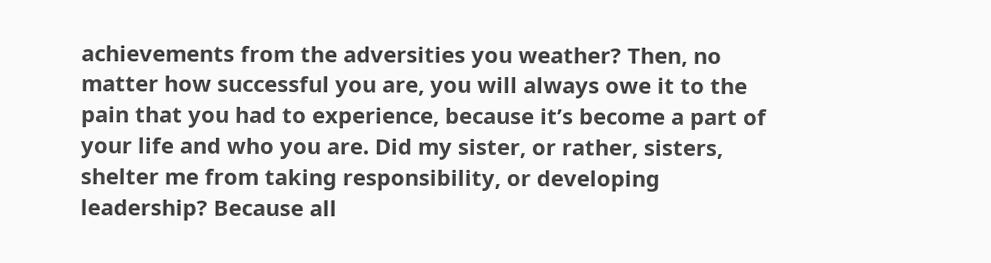achievements from the adversities you weather? Then, no matter how successful you are, you will always owe it to the pain that you had to experience, because it’s become a part of your life and who you are. Did my sister, or rather, sisters, shelter me from taking responsibility, or developing leadership? Because all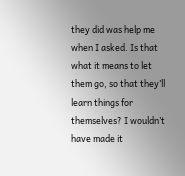they did was help me when I asked. Is that what it means to let them go, so that they’ll learn things for themselves? I wouldn’t have made it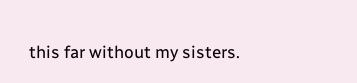this far without my sisters.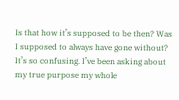Is that how it’s supposed to be then? Was I supposed to always have gone without? It’s so confusing. I’ve been asking about my true purpose my whole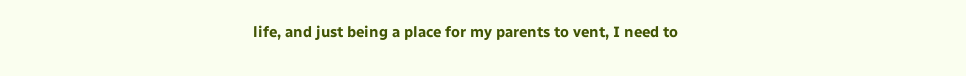life, and just being a place for my parents to vent, I need to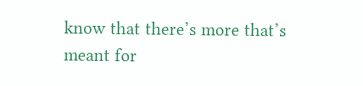know that there’s more that’s meant for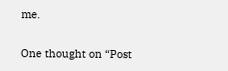me.

One thought on “Post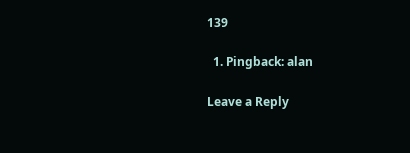139

  1. Pingback: alan

Leave a Reply